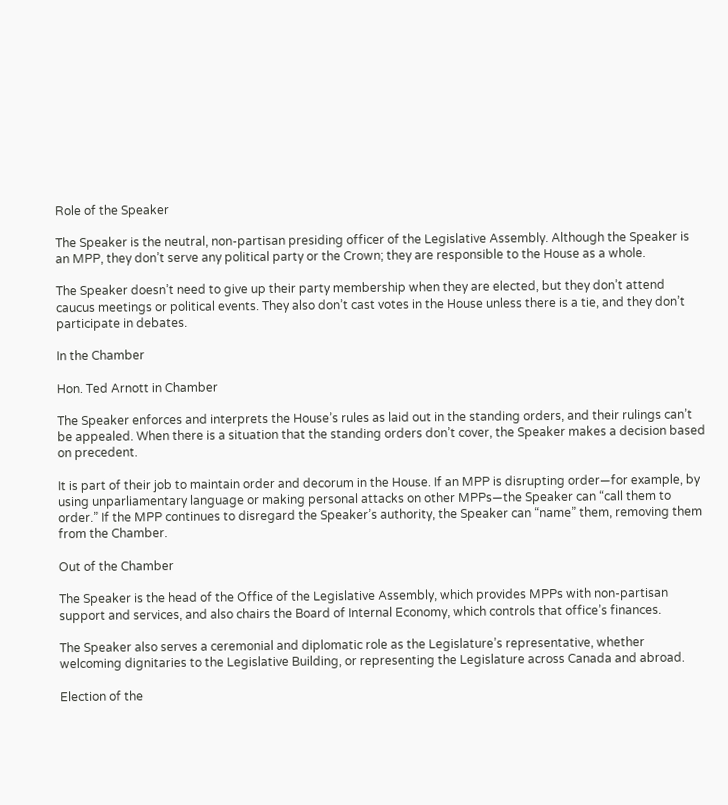Role of the Speaker

The Speaker is the neutral, non-partisan presiding officer of the Legislative Assembly. Although the Speaker is an MPP, they don’t serve any political party or the Crown; they are responsible to the House as a whole.

The Speaker doesn’t need to give up their party membership when they are elected, but they don’t attend caucus meetings or political events. They also don’t cast votes in the House unless there is a tie, and they don’t participate in debates.

In the Chamber

Hon. Ted Arnott in Chamber

The Speaker enforces and interprets the House’s rules as laid out in the standing orders, and their rulings can’t be appealed. When there is a situation that the standing orders don’t cover, the Speaker makes a decision based on precedent.

It is part of their job to maintain order and decorum in the House. If an MPP is disrupting order—for example, by using unparliamentary language or making personal attacks on other MPPs—the Speaker can “call them to order.” If the MPP continues to disregard the Speaker’s authority, the Speaker can “name” them, removing them from the Chamber.

Out of the Chamber

The Speaker is the head of the Office of the Legislative Assembly, which provides MPPs with non-partisan support and services, and also chairs the Board of Internal Economy, which controls that office’s finances.

The Speaker also serves a ceremonial and diplomatic role as the Legislature’s representative, whether welcoming dignitaries to the Legislative Building, or representing the Legislature across Canada and abroad.

Election of the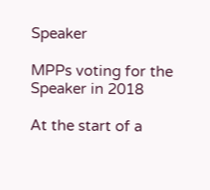Speaker

MPPs voting for the Speaker in 2018

At the start of a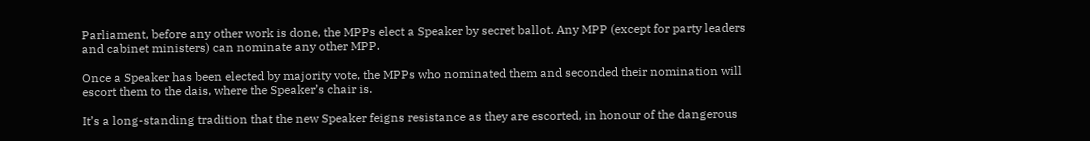Parliament, before any other work is done, the MPPs elect a Speaker by secret ballot. Any MPP (except for party leaders and cabinet ministers) can nominate any other MPP.

Once a Speaker has been elected by majority vote, the MPPs who nominated them and seconded their nomination will escort them to the dais, where the Speaker’s chair is.

It’s a long-standing tradition that the new Speaker feigns resistance as they are escorted, in honour of the dangerous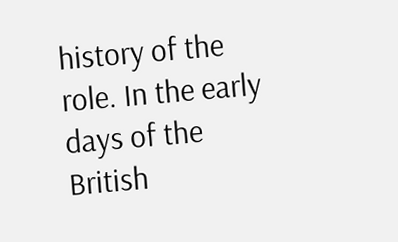history of the role. In the early days of the British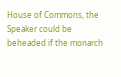House of Commons, the Speaker could be beheaded if the monarch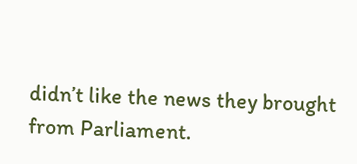didn’t like the news they brought from Parliament.